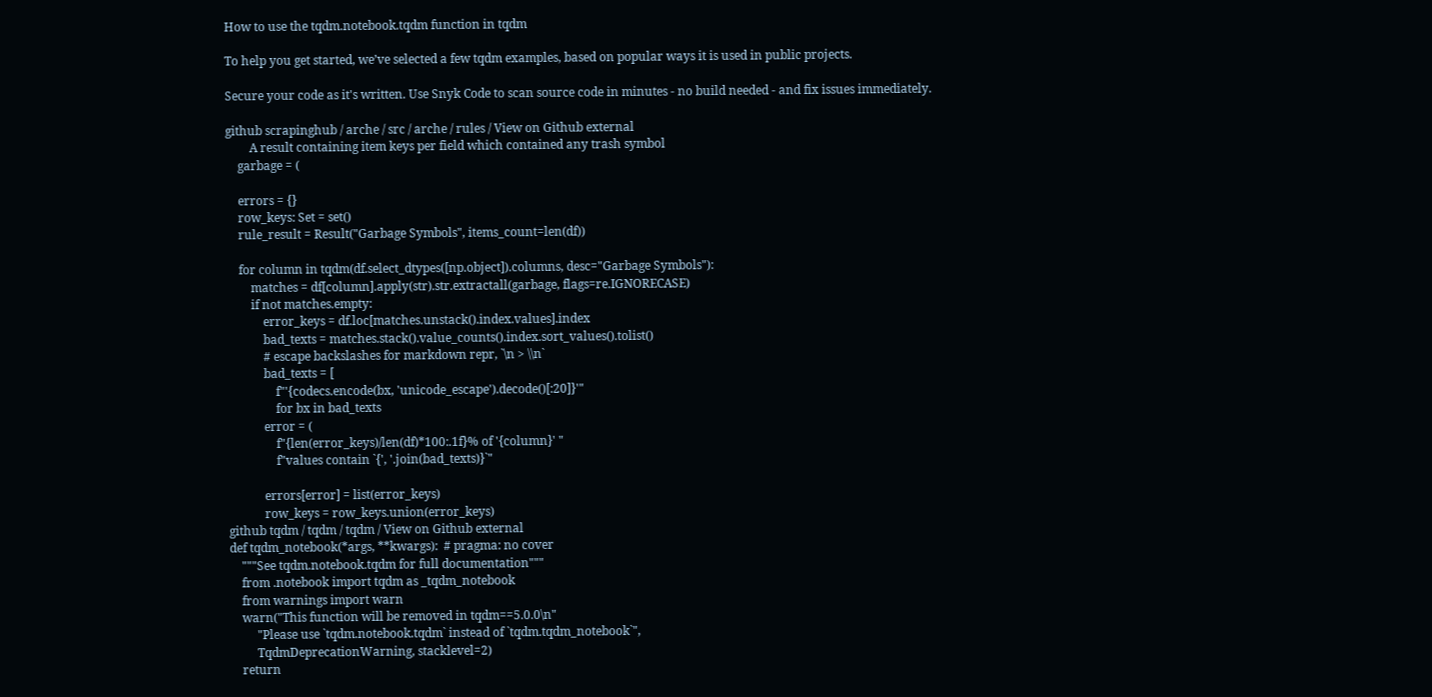How to use the tqdm.notebook.tqdm function in tqdm

To help you get started, we’ve selected a few tqdm examples, based on popular ways it is used in public projects.

Secure your code as it's written. Use Snyk Code to scan source code in minutes - no build needed - and fix issues immediately.

github scrapinghub / arche / src / arche / rules / View on Github external
        A result containing item keys per field which contained any trash symbol
    garbage = (

    errors = {}
    row_keys: Set = set()
    rule_result = Result("Garbage Symbols", items_count=len(df))

    for column in tqdm(df.select_dtypes([np.object]).columns, desc="Garbage Symbols"):
        matches = df[column].apply(str).str.extractall(garbage, flags=re.IGNORECASE)
        if not matches.empty:
            error_keys = df.loc[matches.unstack().index.values].index
            bad_texts = matches.stack().value_counts().index.sort_values().tolist()
            # escape backslashes for markdown repr, `\n > \\n`
            bad_texts = [
                f"'{codecs.encode(bx, 'unicode_escape').decode()[:20]}'"
                for bx in bad_texts
            error = (
                f"{len(error_keys)/len(df)*100:.1f}% of '{column}' "
                f"values contain `{', '.join(bad_texts)}`"

            errors[error] = list(error_keys)
            row_keys = row_keys.union(error_keys)
github tqdm / tqdm / tqdm / View on Github external
def tqdm_notebook(*args, **kwargs):  # pragma: no cover
    """See tqdm.notebook.tqdm for full documentation"""
    from .notebook import tqdm as _tqdm_notebook
    from warnings import warn
    warn("This function will be removed in tqdm==5.0.0\n"
         "Please use `tqdm.notebook.tqdm` instead of `tqdm.tqdm_notebook`",
         TqdmDeprecationWarning, stacklevel=2)
    return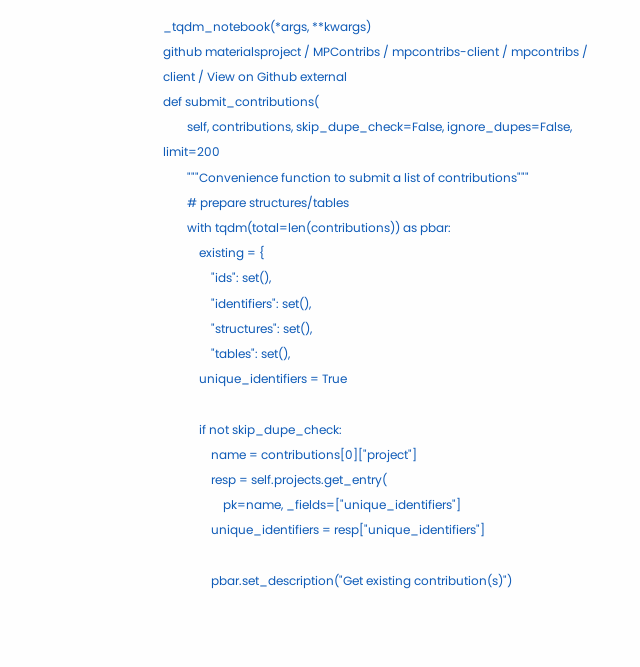_tqdm_notebook(*args, **kwargs)
github materialsproject / MPContribs / mpcontribs-client / mpcontribs / client / View on Github external
def submit_contributions(
        self, contributions, skip_dupe_check=False, ignore_dupes=False, limit=200
        """Convenience function to submit a list of contributions"""
        # prepare structures/tables
        with tqdm(total=len(contributions)) as pbar:
            existing = {
                "ids": set(),
                "identifiers": set(),
                "structures": set(),
                "tables": set(),
            unique_identifiers = True

            if not skip_dupe_check:
                name = contributions[0]["project"]
                resp = self.projects.get_entry(
                    pk=name, _fields=["unique_identifiers"]
                unique_identifiers = resp["unique_identifiers"]

                pbar.set_description("Get existing contribution(s)")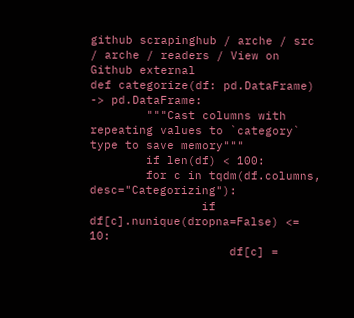github scrapinghub / arche / src / arche / readers / View on Github external
def categorize(df: pd.DataFrame) -> pd.DataFrame:
        """Cast columns with repeating values to `category` type to save memory"""
        if len(df) < 100:
        for c in tqdm(df.columns, desc="Categorizing"):
                if df[c].nunique(dropna=False) <= 10:
                    df[c] =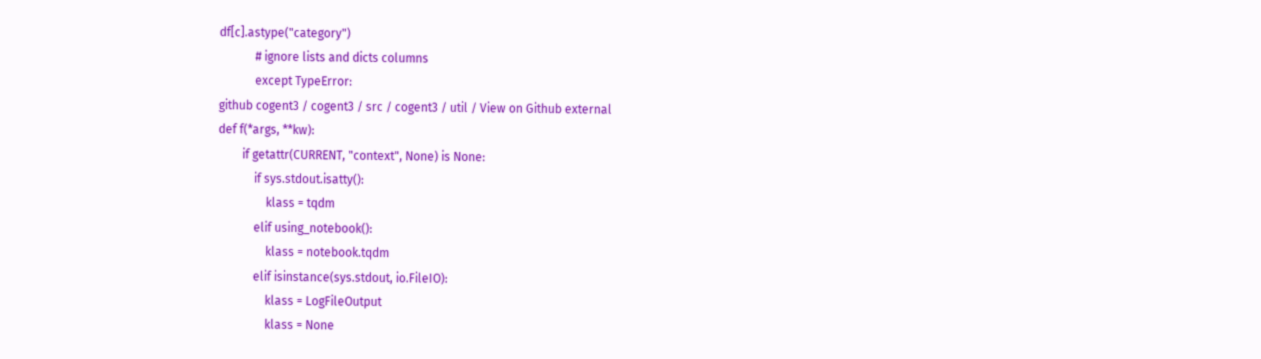df[c].astype("category")
            # ignore lists and dicts columns
            except TypeError:
github cogent3 / cogent3 / src / cogent3 / util / View on Github external
def f(*args, **kw):
        if getattr(CURRENT, "context", None) is None:
            if sys.stdout.isatty():
                klass = tqdm
            elif using_notebook():
                klass = notebook.tqdm
            elif isinstance(sys.stdout, io.FileIO):
                klass = LogFileOutput
                klass = None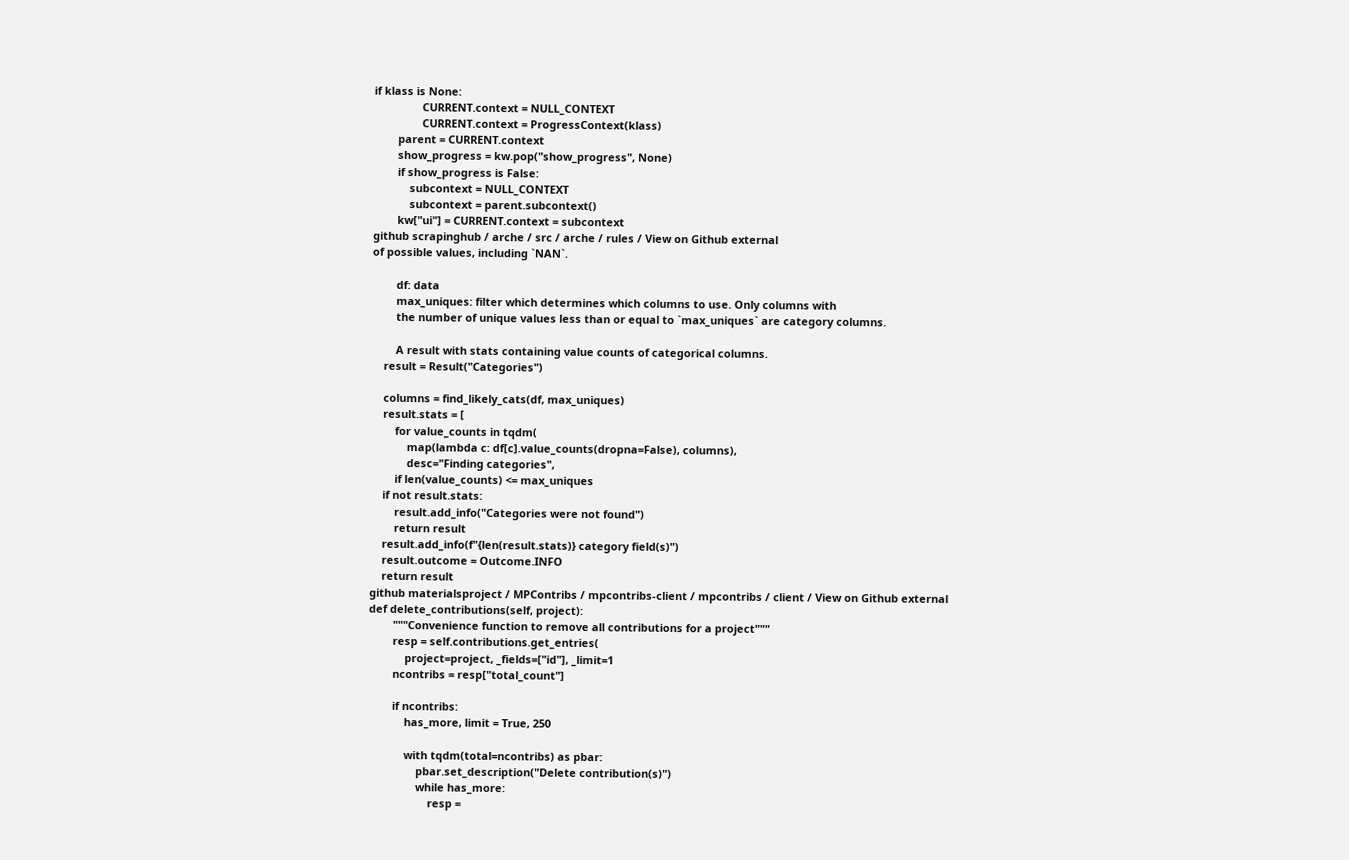if klass is None:
                CURRENT.context = NULL_CONTEXT
                CURRENT.context = ProgressContext(klass)
        parent = CURRENT.context
        show_progress = kw.pop("show_progress", None)
        if show_progress is False:
            subcontext = NULL_CONTEXT
            subcontext = parent.subcontext()
        kw["ui"] = CURRENT.context = subcontext
github scrapinghub / arche / src / arche / rules / View on Github external
of possible values, including `NAN`.

        df: data
        max_uniques: filter which determines which columns to use. Only columns with
        the number of unique values less than or equal to `max_uniques` are category columns.

        A result with stats containing value counts of categorical columns.
    result = Result("Categories")

    columns = find_likely_cats(df, max_uniques)
    result.stats = [
        for value_counts in tqdm(
            map(lambda c: df[c].value_counts(dropna=False), columns),
            desc="Finding categories",
        if len(value_counts) <= max_uniques
    if not result.stats:
        result.add_info("Categories were not found")
        return result
    result.add_info(f"{len(result.stats)} category field(s)")
    result.outcome = Outcome.INFO
    return result
github materialsproject / MPContribs / mpcontribs-client / mpcontribs / client / View on Github external
def delete_contributions(self, project):
        """Convenience function to remove all contributions for a project"""
        resp = self.contributions.get_entries(
            project=project, _fields=["id"], _limit=1
        ncontribs = resp["total_count"]

        if ncontribs:
            has_more, limit = True, 250

            with tqdm(total=ncontribs) as pbar:
                pbar.set_description("Delete contribution(s)")
                while has_more:
                    resp =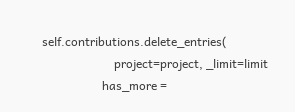self.contributions.delete_entries(
                        project=project, _limit=limit
                    has_more =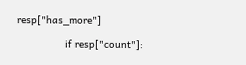resp["has_more"]

                if resp["count"]: